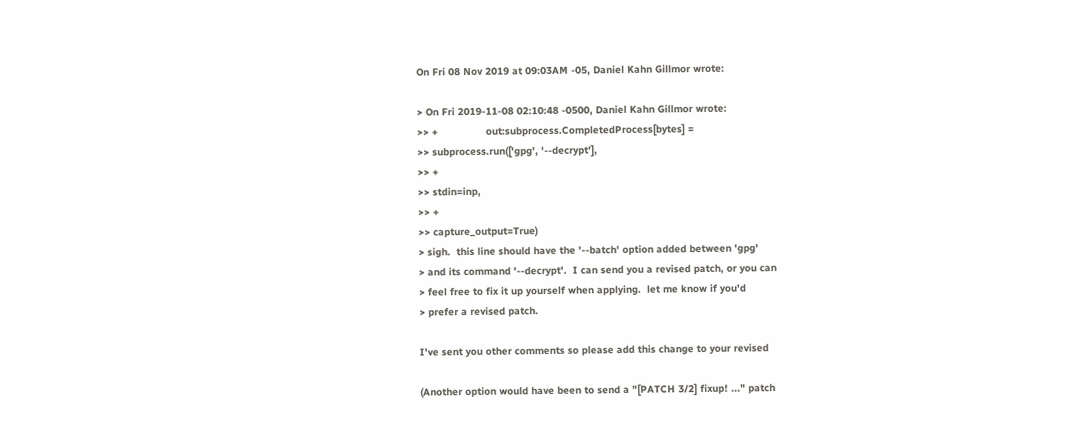On Fri 08 Nov 2019 at 09:03AM -05, Daniel Kahn Gillmor wrote:

> On Fri 2019-11-08 02:10:48 -0500, Daniel Kahn Gillmor wrote:
>> +                out:subprocess.CompletedProcess[bytes] =
>> subprocess.run(['gpg', '--decrypt'],
>> +
>> stdin=inp,
>> +
>> capture_output=True)
> sigh.  this line should have the '--batch' option added between 'gpg'
> and its command '--decrypt'.  I can send you a revised patch, or you can
> feel free to fix it up yourself when applying.  let me know if you'd
> prefer a revised patch.

I've sent you other comments so please add this change to your revised

(Another option would have been to send a "[PATCH 3/2] fixup! ..." patch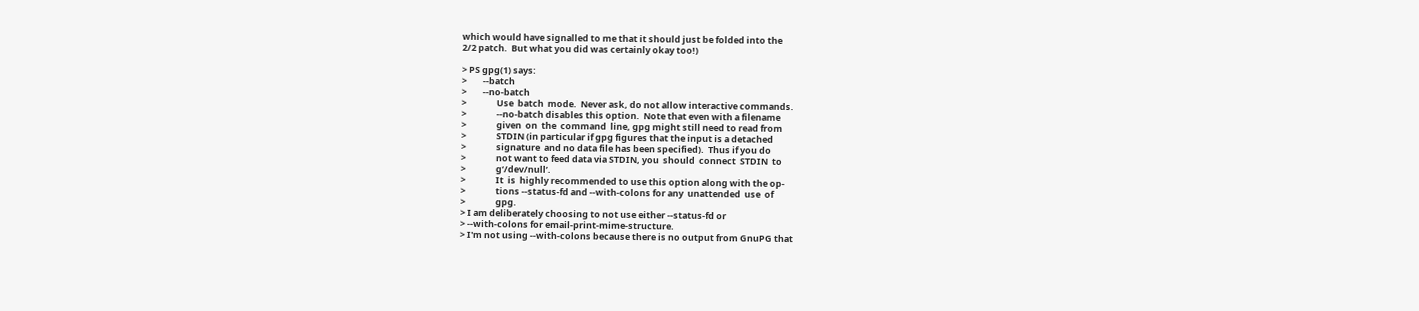which would have signalled to me that it should just be folded into the
2/2 patch.  But what you did was certainly okay too!)

> PS gpg(1) says:
>        --batch
>        --no-batch
>               Use  batch  mode.  Never ask, do not allow interactive commands.
>               --no-batch disables this option.  Note that even with a filename
>               given  on  the  command  line, gpg might still need to read from
>               STDIN (in particular if gpg figures that the input is a detached
>               signature  and no data file has been specified).  Thus if you do
>               not want to feed data via STDIN, you  should  connect  STDIN  to
>               g‘/dev/null’.
>               It  is  highly recommended to use this option along with the op‐
>               tions --status-fd and --with-colons for any  unattended  use  of
>               gpg.
> I am deliberately choosing to not use either --status-fd or
> --with-colons for email-print-mime-structure.
> I'm not using --with-colons because there is no output from GnuPG that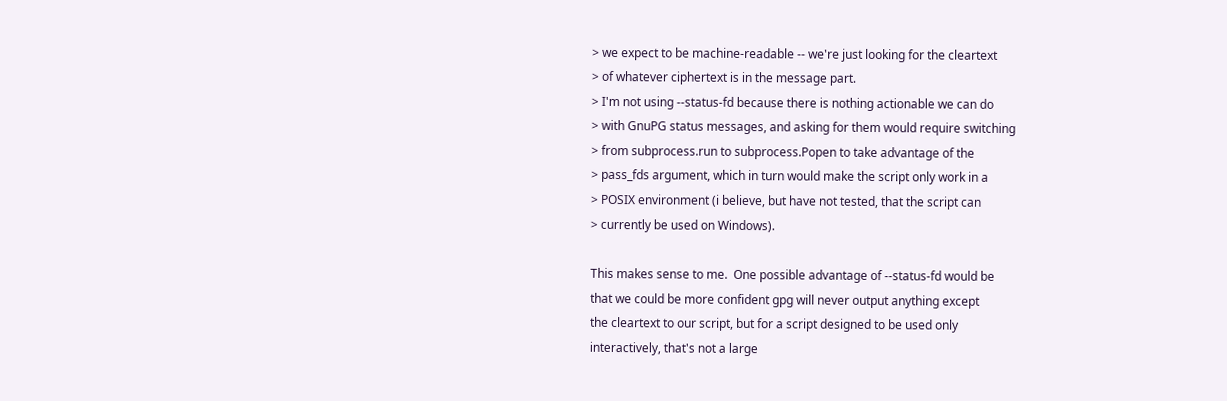> we expect to be machine-readable -- we're just looking for the cleartext
> of whatever ciphertext is in the message part.
> I'm not using --status-fd because there is nothing actionable we can do
> with GnuPG status messages, and asking for them would require switching
> from subprocess.run to subprocess.Popen to take advantage of the
> pass_fds argument, which in turn would make the script only work in a
> POSIX environment (i believe, but have not tested, that the script can
> currently be used on Windows).

This makes sense to me.  One possible advantage of --status-fd would be
that we could be more confident gpg will never output anything except
the cleartext to our script, but for a script designed to be used only
interactively, that's not a large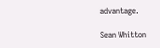advantage.

Sean Whitton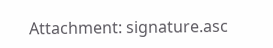Attachment: signature.asc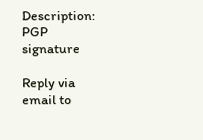Description: PGP signature

Reply via email to